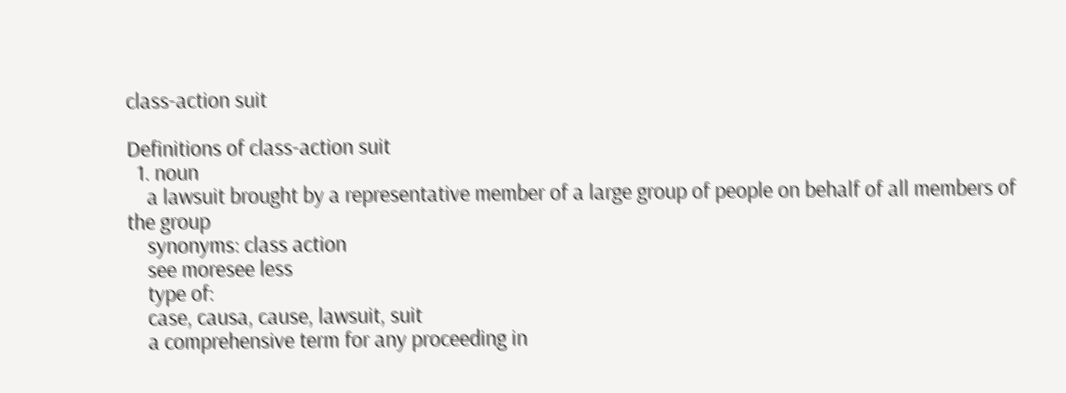class-action suit

Definitions of class-action suit
  1. noun
    a lawsuit brought by a representative member of a large group of people on behalf of all members of the group
    synonyms: class action
    see moresee less
    type of:
    case, causa, cause, lawsuit, suit
    a comprehensive term for any proceeding in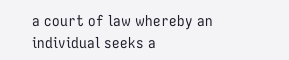a court of law whereby an individual seeks a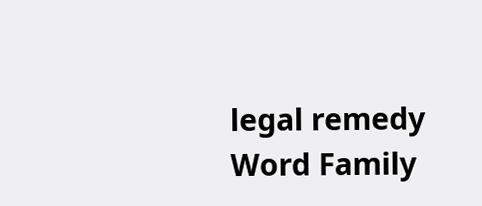legal remedy
Word Family